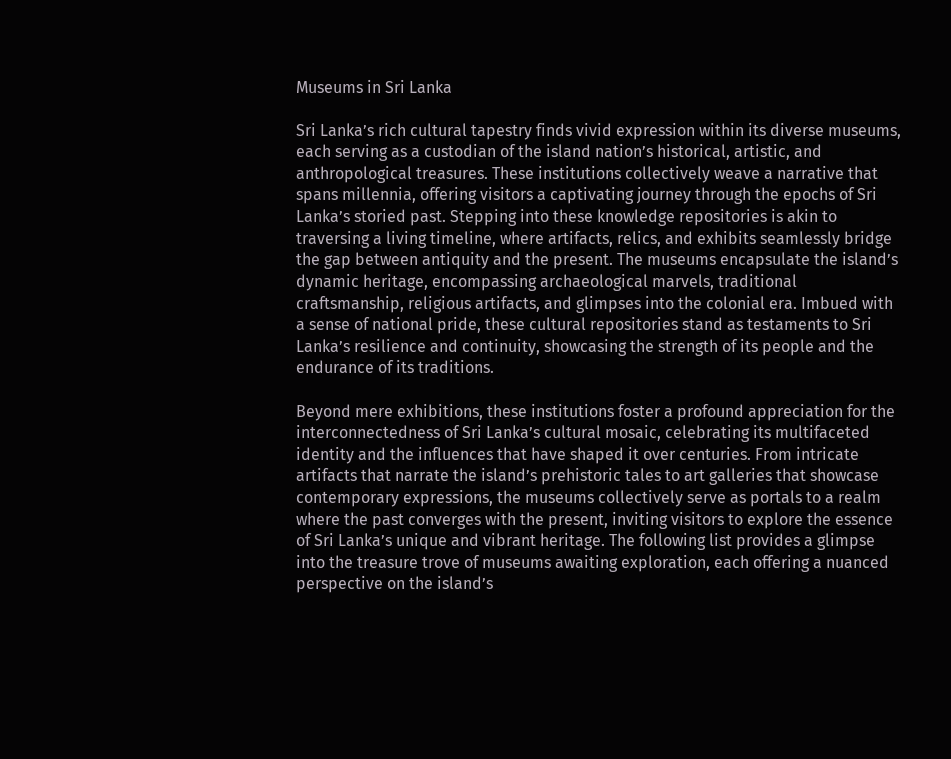Museums in Sri Lanka

Sri Lanka’s rich cultural tapestry finds vivid expression within its diverse museums, each serving as a custodian of the island nation’s historical, artistic, and anthropological treasures. These institutions collectively weave a narrative that spans millennia, offering visitors a captivating journey through the epochs of Sri Lanka’s storied past. Stepping into these knowledge repositories is akin to traversing a living timeline, where artifacts, relics, and exhibits seamlessly bridge the gap between antiquity and the present. The museums encapsulate the island’s dynamic heritage, encompassing archaeological marvels, traditional craftsmanship, religious artifacts, and glimpses into the colonial era. Imbued with a sense of national pride, these cultural repositories stand as testaments to Sri Lanka’s resilience and continuity, showcasing the strength of its people and the endurance of its traditions.

Beyond mere exhibitions, these institutions foster a profound appreciation for the interconnectedness of Sri Lanka’s cultural mosaic, celebrating its multifaceted identity and the influences that have shaped it over centuries. From intricate artifacts that narrate the island’s prehistoric tales to art galleries that showcase contemporary expressions, the museums collectively serve as portals to a realm where the past converges with the present, inviting visitors to explore the essence of Sri Lanka’s unique and vibrant heritage. The following list provides a glimpse into the treasure trove of museums awaiting exploration, each offering a nuanced perspective on the island’s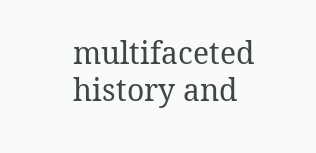multifaceted history and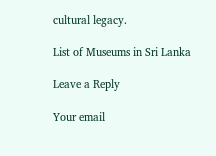cultural legacy.

List of Museums in Sri Lanka

Leave a Reply

Your email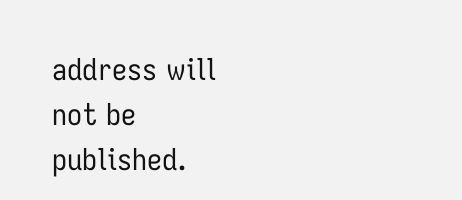address will not be published.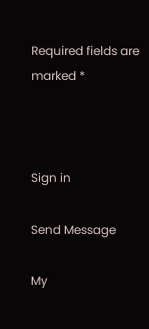Required fields are marked *



Sign in

Send Message

My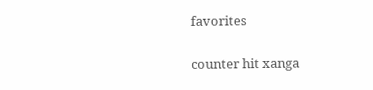favorites

counter hit xanga